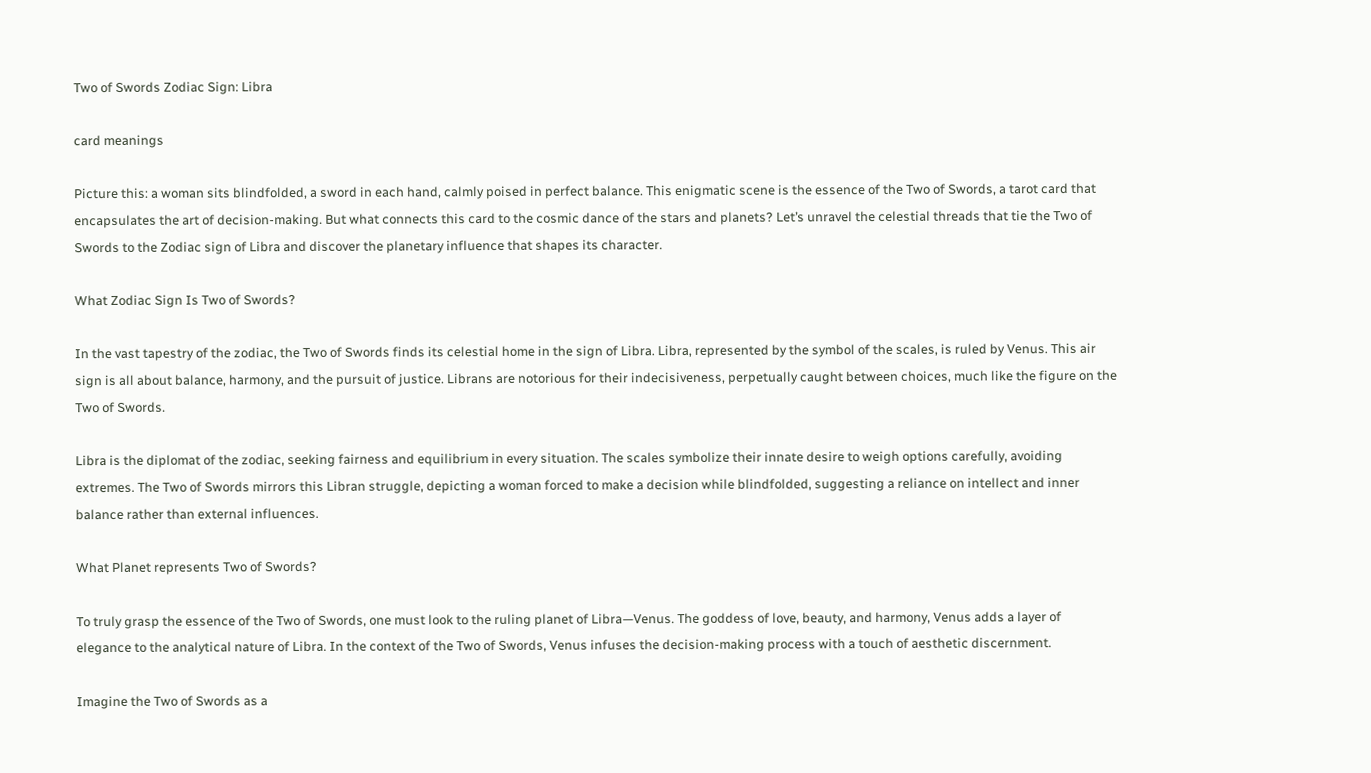Two of Swords Zodiac Sign: Libra

card meanings

Picture this: a woman sits blindfolded, a sword in each hand, calmly poised in perfect balance. This enigmatic scene is the essence of the Two of Swords, a tarot card that encapsulates the art of decision-making. But what connects this card to the cosmic dance of the stars and planets? Let’s unravel the celestial threads that tie the Two of Swords to the Zodiac sign of Libra and discover the planetary influence that shapes its character.

What Zodiac Sign Is Two of Swords?

In the vast tapestry of the zodiac, the Two of Swords finds its celestial home in the sign of Libra. Libra, represented by the symbol of the scales, is ruled by Venus. This air sign is all about balance, harmony, and the pursuit of justice. Librans are notorious for their indecisiveness, perpetually caught between choices, much like the figure on the Two of Swords.

Libra is the diplomat of the zodiac, seeking fairness and equilibrium in every situation. The scales symbolize their innate desire to weigh options carefully, avoiding extremes. The Two of Swords mirrors this Libran struggle, depicting a woman forced to make a decision while blindfolded, suggesting a reliance on intellect and inner balance rather than external influences.

What Planet represents Two of Swords?

To truly grasp the essence of the Two of Swords, one must look to the ruling planet of Libra—Venus. The goddess of love, beauty, and harmony, Venus adds a layer of elegance to the analytical nature of Libra. In the context of the Two of Swords, Venus infuses the decision-making process with a touch of aesthetic discernment.

Imagine the Two of Swords as a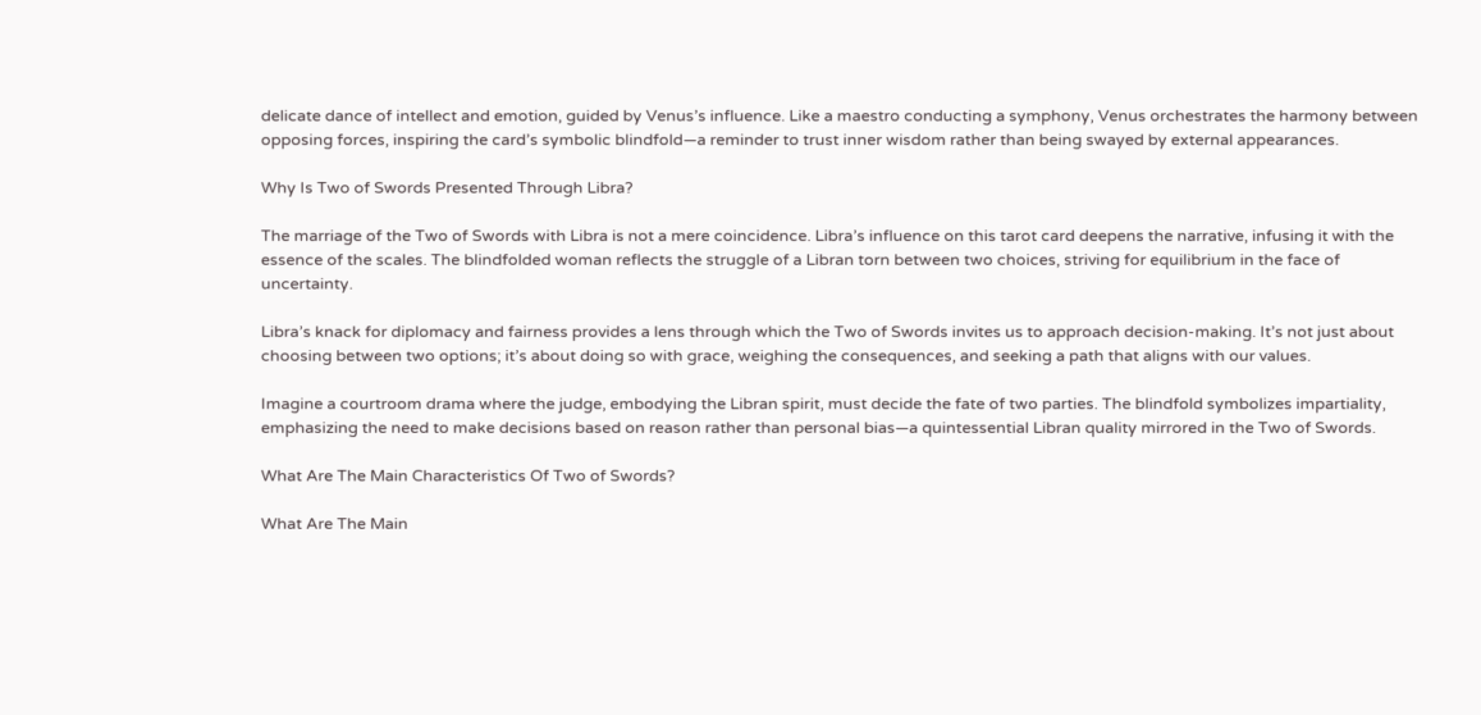delicate dance of intellect and emotion, guided by Venus’s influence. Like a maestro conducting a symphony, Venus orchestrates the harmony between opposing forces, inspiring the card’s symbolic blindfold—a reminder to trust inner wisdom rather than being swayed by external appearances.

Why Is Two of Swords Presented Through Libra?

The marriage of the Two of Swords with Libra is not a mere coincidence. Libra’s influence on this tarot card deepens the narrative, infusing it with the essence of the scales. The blindfolded woman reflects the struggle of a Libran torn between two choices, striving for equilibrium in the face of uncertainty.

Libra’s knack for diplomacy and fairness provides a lens through which the Two of Swords invites us to approach decision-making. It’s not just about choosing between two options; it’s about doing so with grace, weighing the consequences, and seeking a path that aligns with our values.

Imagine a courtroom drama where the judge, embodying the Libran spirit, must decide the fate of two parties. The blindfold symbolizes impartiality, emphasizing the need to make decisions based on reason rather than personal bias—a quintessential Libran quality mirrored in the Two of Swords.

What Are The Main Characteristics Of Two of Swords?

What Are The Main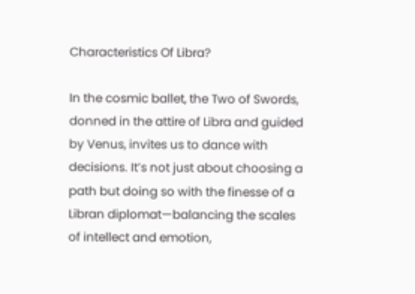Characteristics Of Libra?

In the cosmic ballet, the Two of Swords, donned in the attire of Libra and guided by Venus, invites us to dance with decisions. It’s not just about choosing a path but doing so with the finesse of a Libran diplomat—balancing the scales of intellect and emotion,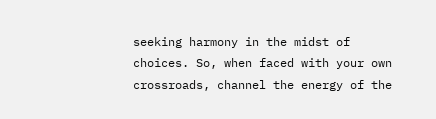seeking harmony in the midst of choices. So, when faced with your own crossroads, channel the energy of the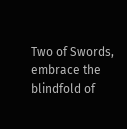Two of Swords, embrace the blindfold of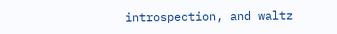introspection, and waltz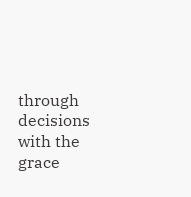through decisions with the grace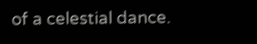of a celestial dance.